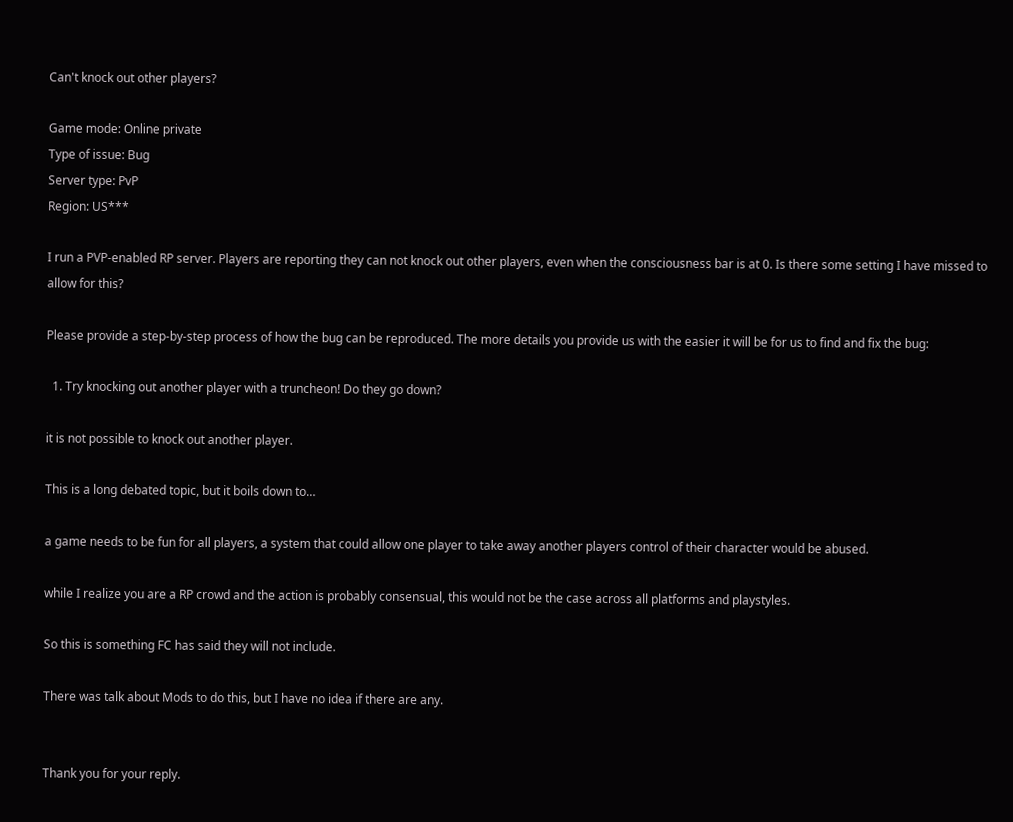Can't knock out other players?

Game mode: Online private
Type of issue: Bug
Server type: PvP
Region: US***

I run a PVP-enabled RP server. Players are reporting they can not knock out other players, even when the consciousness bar is at 0. Is there some setting I have missed to allow for this?

Please provide a step-by-step process of how the bug can be reproduced. The more details you provide us with the easier it will be for us to find and fix the bug:

  1. Try knocking out another player with a truncheon! Do they go down?

it is not possible to knock out another player.

This is a long debated topic, but it boils down to…

a game needs to be fun for all players, a system that could allow one player to take away another players control of their character would be abused.

while I realize you are a RP crowd and the action is probably consensual, this would not be the case across all platforms and playstyles.

So this is something FC has said they will not include.

There was talk about Mods to do this, but I have no idea if there are any.


Thank you for your reply.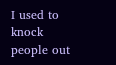I used to knock people out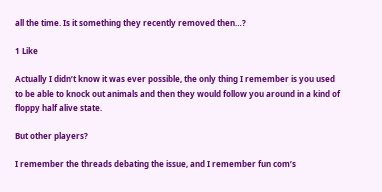all the time. Is it something they recently removed then…?

1 Like

Actually I didn’t know it was ever possible, the only thing I remember is you used to be able to knock out animals and then they would follow you around in a kind of floppy half alive state.

But other players?

I remember the threads debating the issue, and I remember fun com’s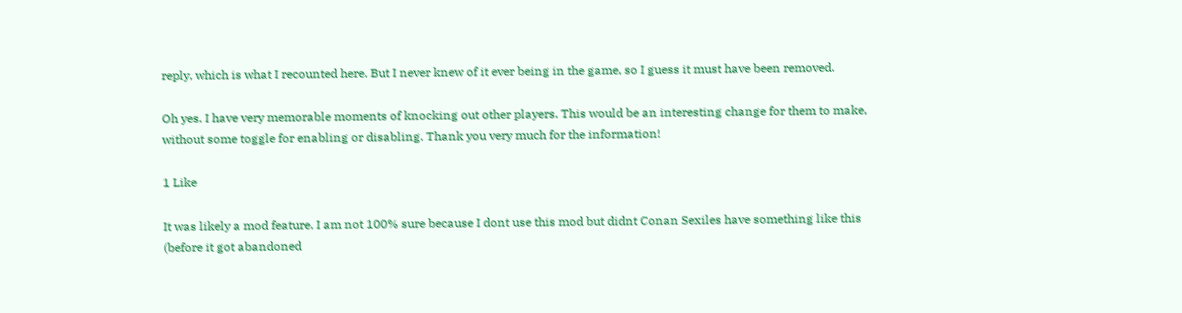reply, which is what I recounted here. But I never knew of it ever being in the game, so I guess it must have been removed.

Oh yes. I have very memorable moments of knocking out other players. This would be an interesting change for them to make, without some toggle for enabling or disabling. Thank you very much for the information!

1 Like

It was likely a mod feature. I am not 100% sure because I dont use this mod but didnt Conan Sexiles have something like this (before it got abandoned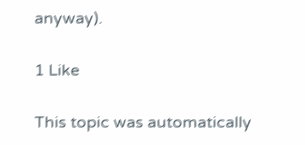anyway).

1 Like

This topic was automatically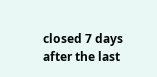closed 7 days after the last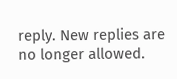reply. New replies are no longer allowed.